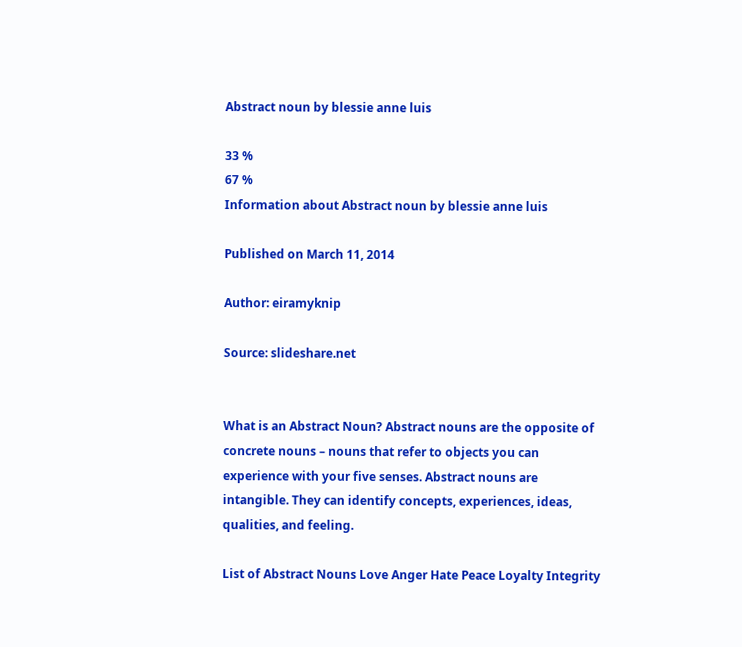Abstract noun by blessie anne luis

33 %
67 %
Information about Abstract noun by blessie anne luis

Published on March 11, 2014

Author: eiramyknip

Source: slideshare.net


What is an Abstract Noun? Abstract nouns are the opposite of concrete nouns – nouns that refer to objects you can experience with your five senses. Abstract nouns are intangible. They can identify concepts, experiences, ideas, qualities, and feeling.

List of Abstract Nouns Love Anger Hate Peace Loyalty Integrity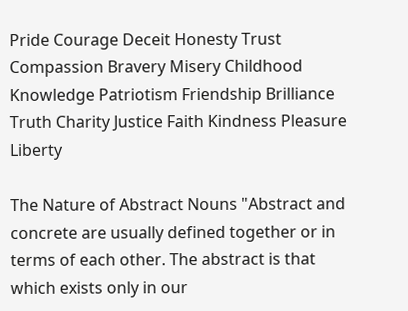Pride Courage Deceit Honesty Trust Compassion Bravery Misery Childhood Knowledge Patriotism Friendship Brilliance Truth Charity Justice Faith Kindness Pleasure Liberty

The Nature of Abstract Nouns "Abstract and concrete are usually defined together or in terms of each other. The abstract is that which exists only in our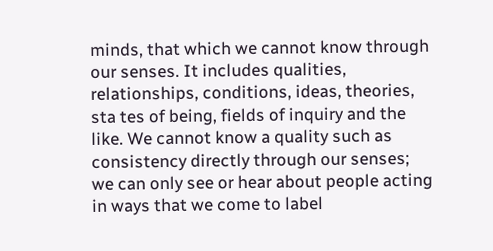minds, that which we cannot know through our senses. It includes qualities, relationships, conditions, ideas, theories, sta tes of being, fields of inquiry and the like. We cannot know a quality such as consistency directly through our senses; we can only see or hear about people acting in ways that we come to label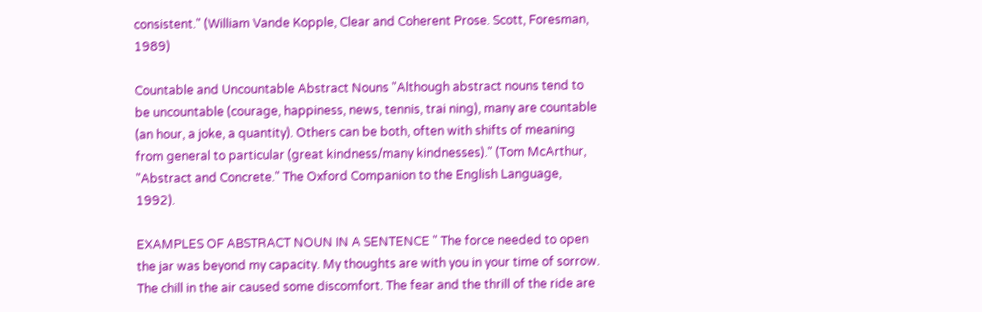consistent." (William Vande Kopple, Clear and Coherent Prose. Scott, Foresman, 1989)

Countable and Uncountable Abstract Nouns "Although abstract nouns tend to be uncountable (courage, happiness, news, tennis, trai ning), many are countable (an hour, a joke, a quantity). Others can be both, often with shifts of meaning from general to particular (great kindness/many kindnesses)." (Tom McArthur, "Abstract and Concrete." The Oxford Companion to the English Language, 1992).

EXAMPLES OF ABSTRACT NOUN IN A SENTENCE " The force needed to open the jar was beyond my capacity. My thoughts are with you in your time of sorrow. The chill in the air caused some discomfort. The fear and the thrill of the ride are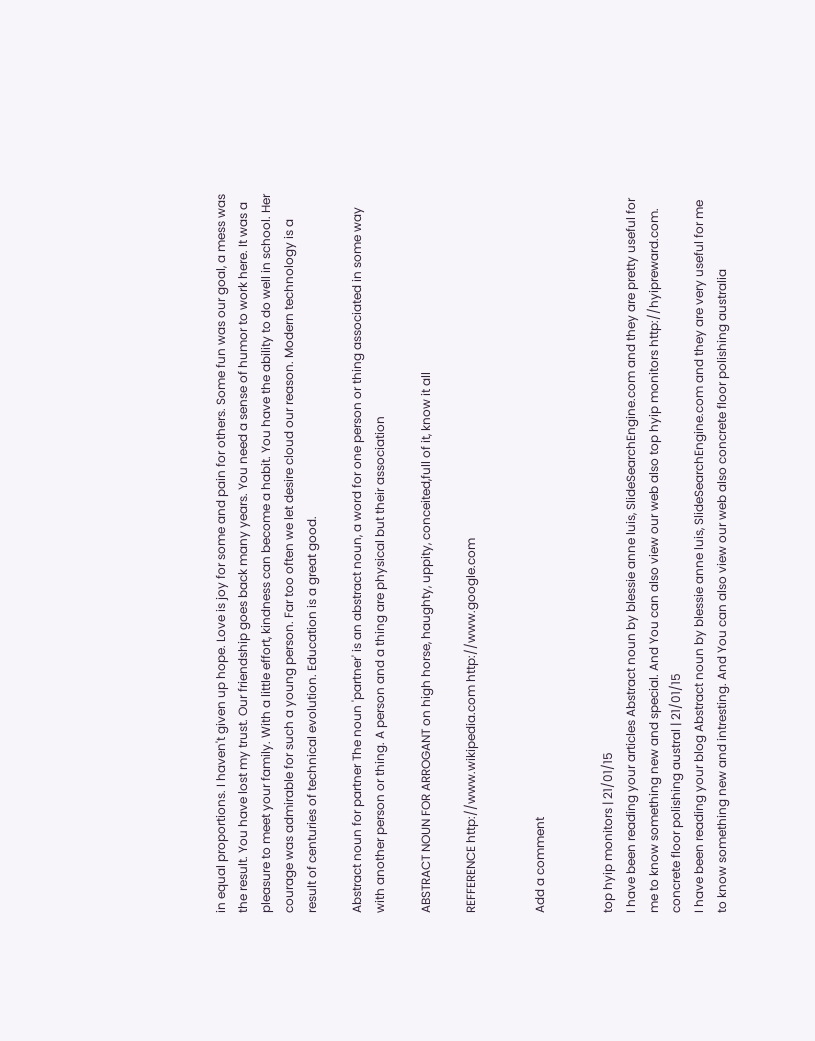in equal proportions. I haven't given up hope. Love is joy for some and pain for others. Some fun was our goal, a mess was the result. You have lost my trust. Our friendship goes back many years. You need a sense of humor to work here. It was a pleasure to meet your family. With a little effort, kindness can become a habit. You have the ability to do well in school. Her courage was admirable for such a young person. Far too often we let desire cloud our reason. Modern technology is a result of centuries of technical evolution. Education is a great good.

Abstract noun for partner The noun 'partner' is an abstract noun, a word for one person or thing associated in some way with another person or thing. A person and a thing are physical but their association

ABSTRACT NOUN FOR ARROGANT on high horse, haughty, uppity, conceited,full of it, know it all

REFFERENCE http://www.wikipedia.com http://www.google.com


Add a comment


top hyip monitors | 21/01/15
I have been reading your articles Abstract noun by blessie anne luis, SlideSearchEngine.com and they are pretty useful for me to know something new and special. And You can also view our web also top hyip monitors http://hyipreward.com.
concrete floor polishing austral | 21/01/15
I have been reading your blog Abstract noun by blessie anne luis, SlideSearchEngine.com and they are very useful for me to know something new and intresting. And You can also view our web also concrete floor polishing australia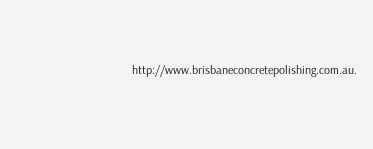http://www.brisbaneconcretepolishing.com.au.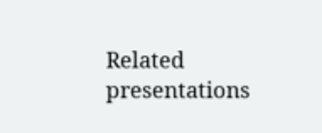Related presentations